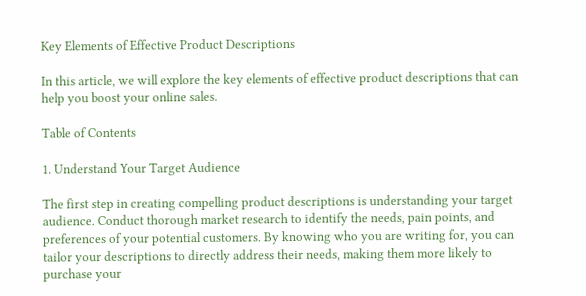Key Elements of Effective Product Descriptions

In this article, we will explore the key elements of effective product descriptions that can help you boost your online sales.

Table of Contents

1. Understand Your Target Audience

The first step in creating compelling product descriptions is understanding your target audience. Conduct thorough market research to identify the needs, pain points, and preferences of your potential customers. By knowing who you are writing for, you can tailor your descriptions to directly address their needs, making them more likely to purchase your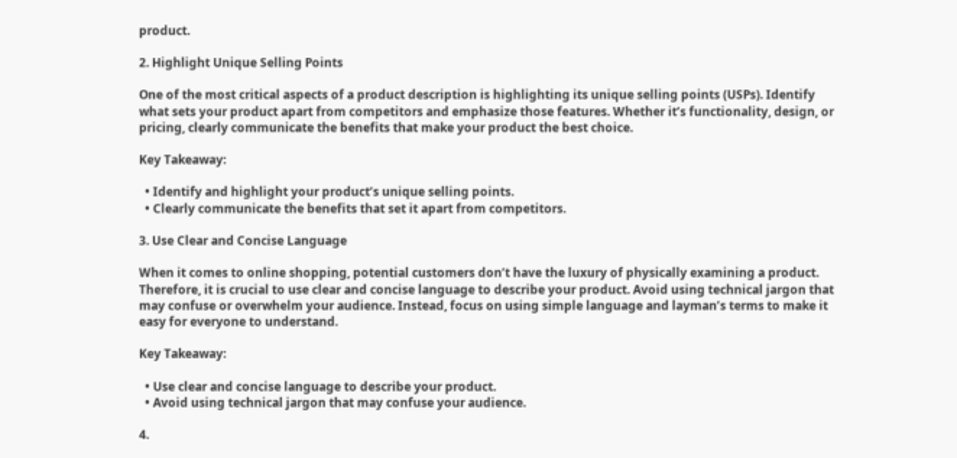product.

2. Highlight Unique Selling Points

One of the most critical aspects of a product description is highlighting its unique selling points (USPs). Identify what sets your product apart from competitors and emphasize those features. Whether it’s functionality, design, or pricing, clearly communicate the benefits that make your product the best choice.

Key Takeaway:

  • Identify and highlight your product’s unique selling points.
  • Clearly communicate the benefits that set it apart from competitors.

3. Use Clear and Concise Language

When it comes to online shopping, potential customers don’t have the luxury of physically examining a product. Therefore, it is crucial to use clear and concise language to describe your product. Avoid using technical jargon that may confuse or overwhelm your audience. Instead, focus on using simple language and layman’s terms to make it easy for everyone to understand.

Key Takeaway:

  • Use clear and concise language to describe your product.
  • Avoid using technical jargon that may confuse your audience.

4.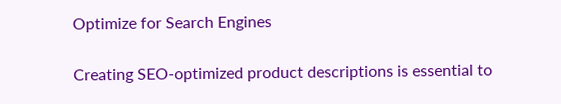Optimize for Search Engines

Creating SEO-optimized product descriptions is essential to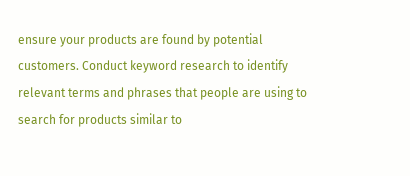ensure your products are found by potential customers. Conduct keyword research to identify relevant terms and phrases that people are using to search for products similar to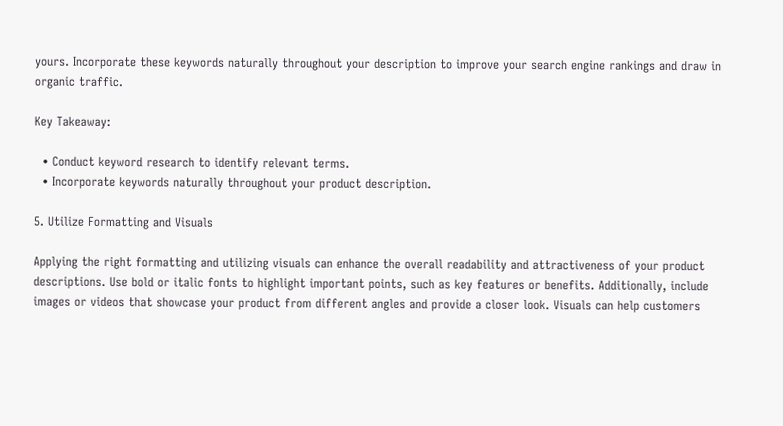yours. Incorporate these keywords naturally throughout your description to improve your search engine rankings and draw in organic traffic.

Key Takeaway:

  • Conduct keyword research to identify relevant terms.
  • Incorporate keywords naturally throughout your product description.

5. Utilize Formatting and Visuals

Applying the right formatting and utilizing visuals can enhance the overall readability and attractiveness of your product descriptions. Use bold or italic fonts to highlight important points, such as key features or benefits. Additionally, include images or videos that showcase your product from different angles and provide a closer look. Visuals can help customers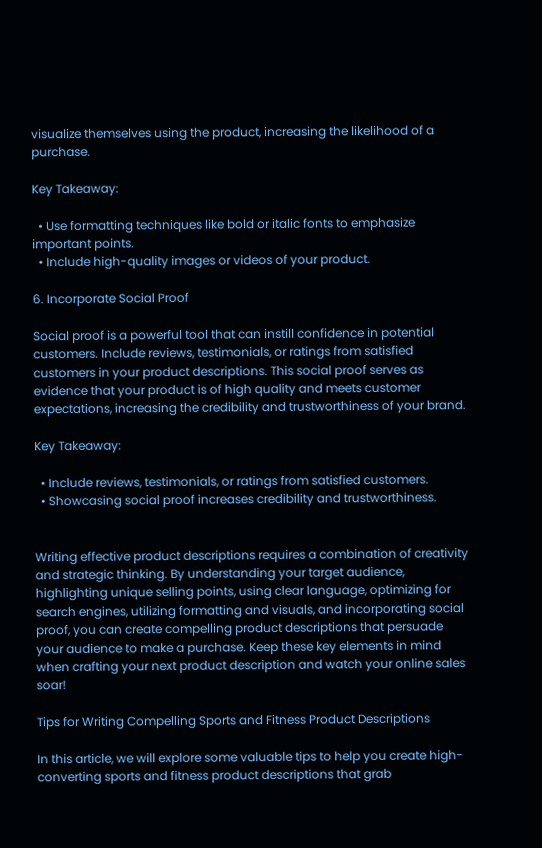visualize themselves using the product, increasing the likelihood of a purchase.

Key Takeaway:

  • Use formatting techniques like bold or italic fonts to emphasize important points.
  • Include high-quality images or videos of your product.

6. Incorporate Social Proof

Social proof is a powerful tool that can instill confidence in potential customers. Include reviews, testimonials, or ratings from satisfied customers in your product descriptions. This social proof serves as evidence that your product is of high quality and meets customer expectations, increasing the credibility and trustworthiness of your brand.

Key Takeaway:

  • Include reviews, testimonials, or ratings from satisfied customers.
  • Showcasing social proof increases credibility and trustworthiness.


Writing effective product descriptions requires a combination of creativity and strategic thinking. By understanding your target audience, highlighting unique selling points, using clear language, optimizing for search engines, utilizing formatting and visuals, and incorporating social proof, you can create compelling product descriptions that persuade your audience to make a purchase. Keep these key elements in mind when crafting your next product description and watch your online sales soar!

Tips for Writing Compelling Sports and Fitness Product Descriptions

In this article, we will explore some valuable tips to help you create high-converting sports and fitness product descriptions that grab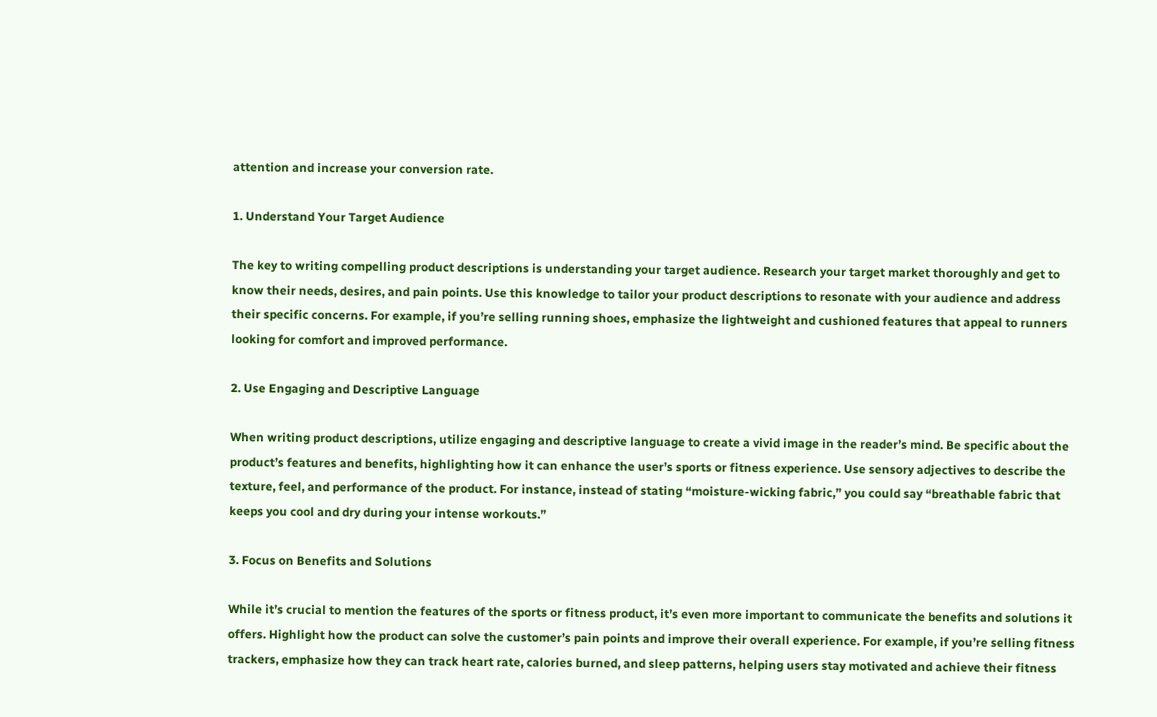attention and increase your conversion rate.

1. Understand Your Target Audience

The key to writing compelling product descriptions is understanding your target audience. Research your target market thoroughly and get to know their needs, desires, and pain points. Use this knowledge to tailor your product descriptions to resonate with your audience and address their specific concerns. For example, if you’re selling running shoes, emphasize the lightweight and cushioned features that appeal to runners looking for comfort and improved performance.

2. Use Engaging and Descriptive Language

When writing product descriptions, utilize engaging and descriptive language to create a vivid image in the reader’s mind. Be specific about the product’s features and benefits, highlighting how it can enhance the user’s sports or fitness experience. Use sensory adjectives to describe the texture, feel, and performance of the product. For instance, instead of stating “moisture-wicking fabric,” you could say “breathable fabric that keeps you cool and dry during your intense workouts.”

3. Focus on Benefits and Solutions

While it’s crucial to mention the features of the sports or fitness product, it’s even more important to communicate the benefits and solutions it offers. Highlight how the product can solve the customer’s pain points and improve their overall experience. For example, if you’re selling fitness trackers, emphasize how they can track heart rate, calories burned, and sleep patterns, helping users stay motivated and achieve their fitness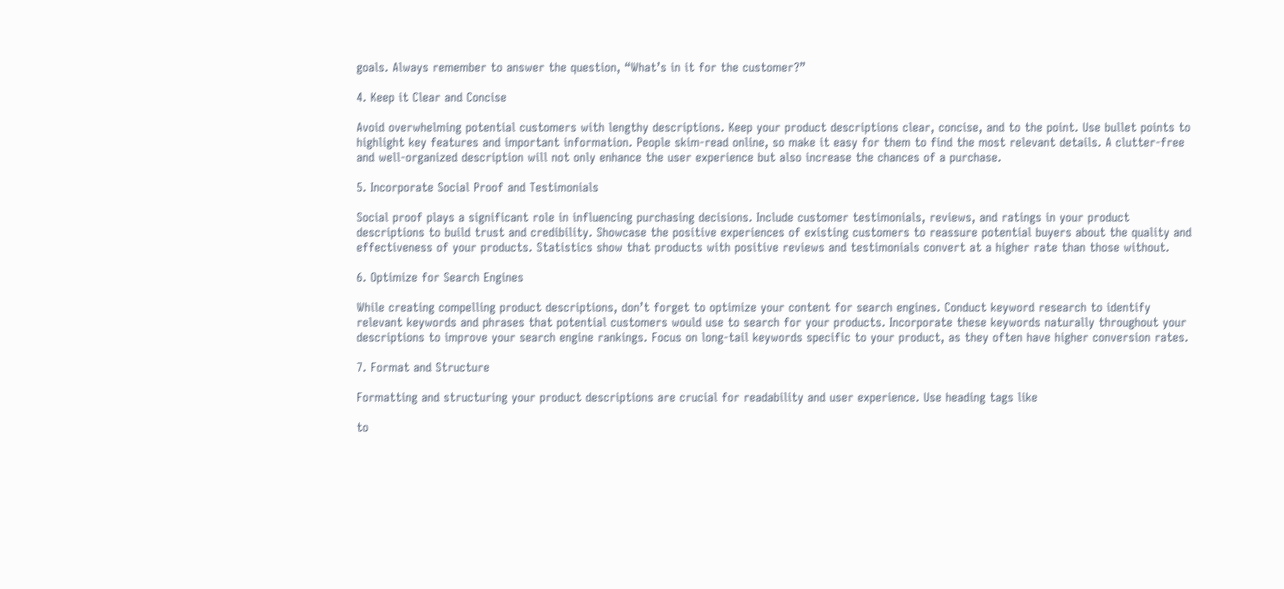goals. Always remember to answer the question, “What’s in it for the customer?”

4. Keep it Clear and Concise

Avoid overwhelming potential customers with lengthy descriptions. Keep your product descriptions clear, concise, and to the point. Use bullet points to highlight key features and important information. People skim-read online, so make it easy for them to find the most relevant details. A clutter-free and well-organized description will not only enhance the user experience but also increase the chances of a purchase.

5. Incorporate Social Proof and Testimonials

Social proof plays a significant role in influencing purchasing decisions. Include customer testimonials, reviews, and ratings in your product descriptions to build trust and credibility. Showcase the positive experiences of existing customers to reassure potential buyers about the quality and effectiveness of your products. Statistics show that products with positive reviews and testimonials convert at a higher rate than those without.

6. Optimize for Search Engines

While creating compelling product descriptions, don’t forget to optimize your content for search engines. Conduct keyword research to identify relevant keywords and phrases that potential customers would use to search for your products. Incorporate these keywords naturally throughout your descriptions to improve your search engine rankings. Focus on long-tail keywords specific to your product, as they often have higher conversion rates.

7. Format and Structure

Formatting and structuring your product descriptions are crucial for readability and user experience. Use heading tags like

to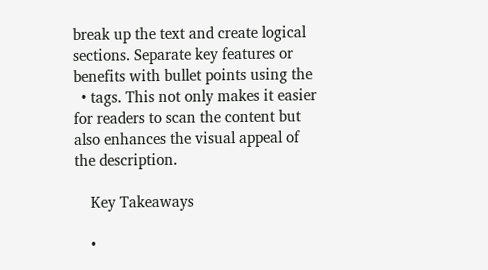break up the text and create logical sections. Separate key features or benefits with bullet points using the
  • tags. This not only makes it easier for readers to scan the content but also enhances the visual appeal of the description.

    Key Takeaways

    •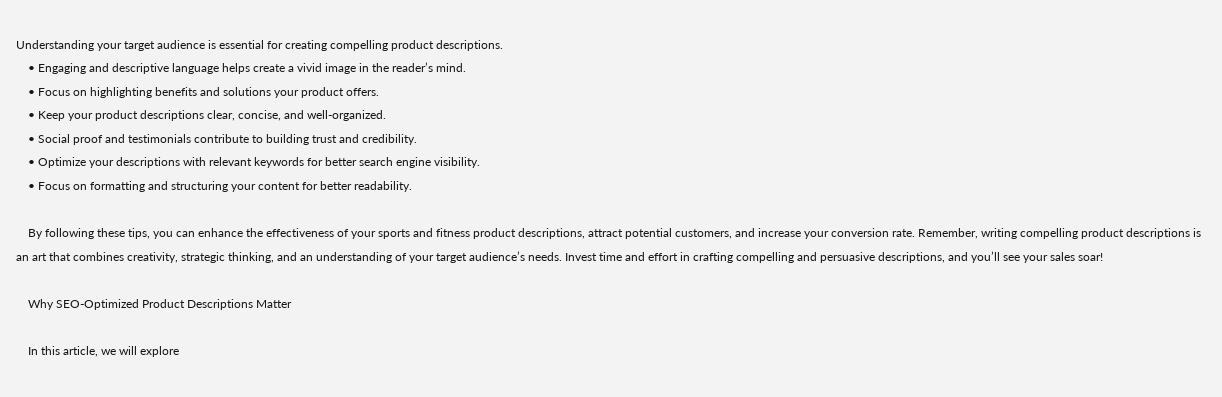Understanding your target audience is essential for creating compelling product descriptions.
    • Engaging and descriptive language helps create a vivid image in the reader’s mind.
    • Focus on highlighting benefits and solutions your product offers.
    • Keep your product descriptions clear, concise, and well-organized.
    • Social proof and testimonials contribute to building trust and credibility.
    • Optimize your descriptions with relevant keywords for better search engine visibility.
    • Focus on formatting and structuring your content for better readability.

    By following these tips, you can enhance the effectiveness of your sports and fitness product descriptions, attract potential customers, and increase your conversion rate. Remember, writing compelling product descriptions is an art that combines creativity, strategic thinking, and an understanding of your target audience’s needs. Invest time and effort in crafting compelling and persuasive descriptions, and you’ll see your sales soar!

    Why SEO-Optimized Product Descriptions Matter

    In this article, we will explore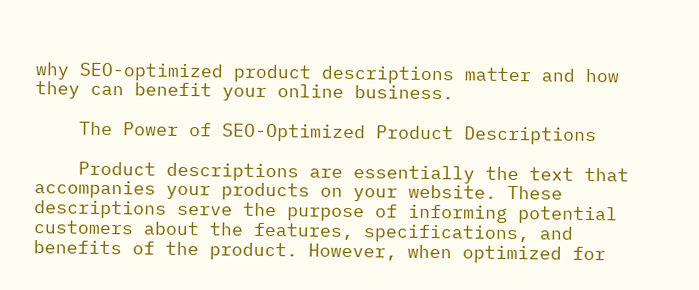why SEO-optimized product descriptions matter and how they can benefit your online business.

    The Power of SEO-Optimized Product Descriptions

    Product descriptions are essentially the text that accompanies your products on your website. These descriptions serve the purpose of informing potential customers about the features, specifications, and benefits of the product. However, when optimized for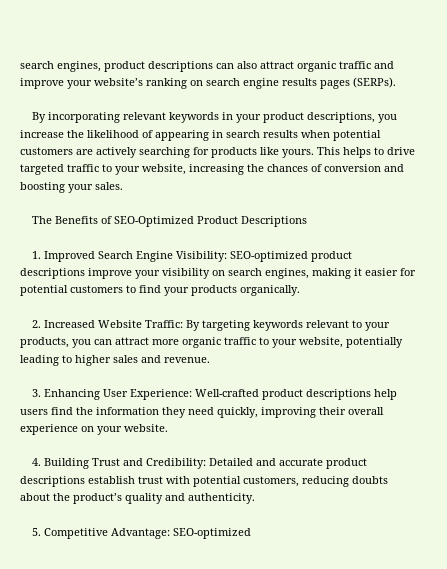search engines, product descriptions can also attract organic traffic and improve your website’s ranking on search engine results pages (SERPs).

    By incorporating relevant keywords in your product descriptions, you increase the likelihood of appearing in search results when potential customers are actively searching for products like yours. This helps to drive targeted traffic to your website, increasing the chances of conversion and boosting your sales.

    The Benefits of SEO-Optimized Product Descriptions

    1. Improved Search Engine Visibility: SEO-optimized product descriptions improve your visibility on search engines, making it easier for potential customers to find your products organically.

    2. Increased Website Traffic: By targeting keywords relevant to your products, you can attract more organic traffic to your website, potentially leading to higher sales and revenue.

    3. Enhancing User Experience: Well-crafted product descriptions help users find the information they need quickly, improving their overall experience on your website.

    4. Building Trust and Credibility: Detailed and accurate product descriptions establish trust with potential customers, reducing doubts about the product’s quality and authenticity.

    5. Competitive Advantage: SEO-optimized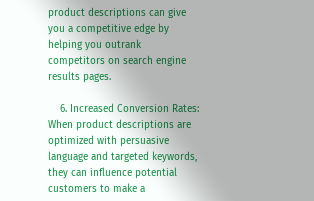product descriptions can give you a competitive edge by helping you outrank competitors on search engine results pages.

    6. Increased Conversion Rates: When product descriptions are optimized with persuasive language and targeted keywords, they can influence potential customers to make a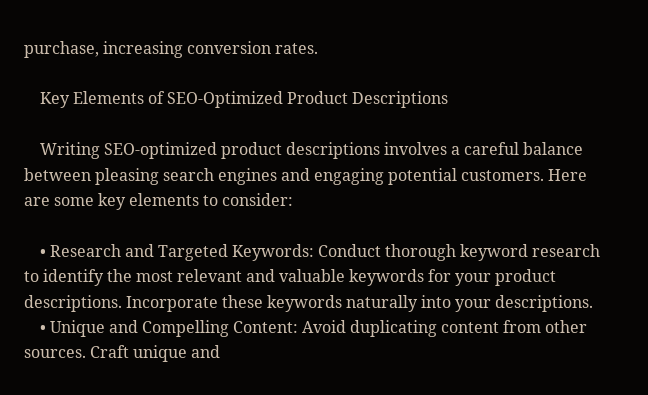purchase, increasing conversion rates.

    Key Elements of SEO-Optimized Product Descriptions

    Writing SEO-optimized product descriptions involves a careful balance between pleasing search engines and engaging potential customers. Here are some key elements to consider:

    • Research and Targeted Keywords: Conduct thorough keyword research to identify the most relevant and valuable keywords for your product descriptions. Incorporate these keywords naturally into your descriptions.
    • Unique and Compelling Content: Avoid duplicating content from other sources. Craft unique and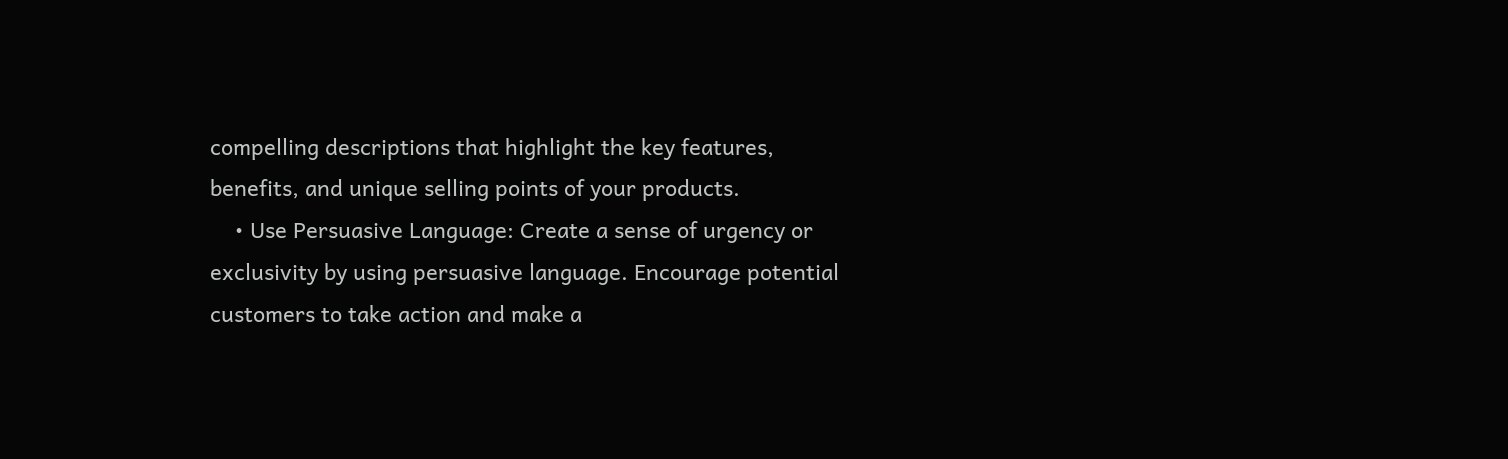compelling descriptions that highlight the key features, benefits, and unique selling points of your products.
    • Use Persuasive Language: Create a sense of urgency or exclusivity by using persuasive language. Encourage potential customers to take action and make a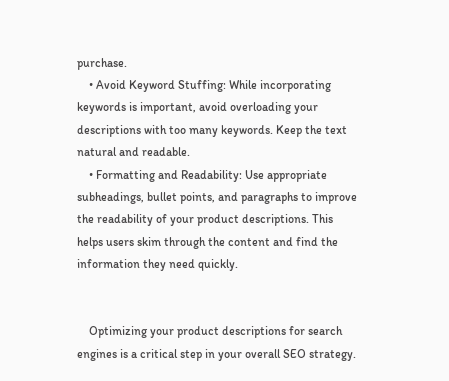purchase.
    • Avoid Keyword Stuffing: While incorporating keywords is important, avoid overloading your descriptions with too many keywords. Keep the text natural and readable.
    • Formatting and Readability: Use appropriate subheadings, bullet points, and paragraphs to improve the readability of your product descriptions. This helps users skim through the content and find the information they need quickly.


    Optimizing your product descriptions for search engines is a critical step in your overall SEO strategy.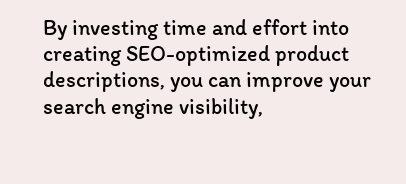By investing time and effort into creating SEO-optimized product descriptions, you can improve your search engine visibility,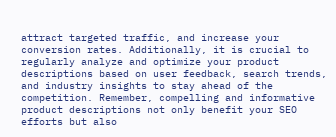attract targeted traffic, and increase your conversion rates. Additionally, it is crucial to regularly analyze and optimize your product descriptions based on user feedback, search trends, and industry insights to stay ahead of the competition. Remember, compelling and informative product descriptions not only benefit your SEO efforts but also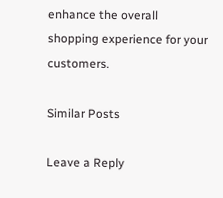enhance the overall shopping experience for your customers.

Similar Posts

Leave a Reply